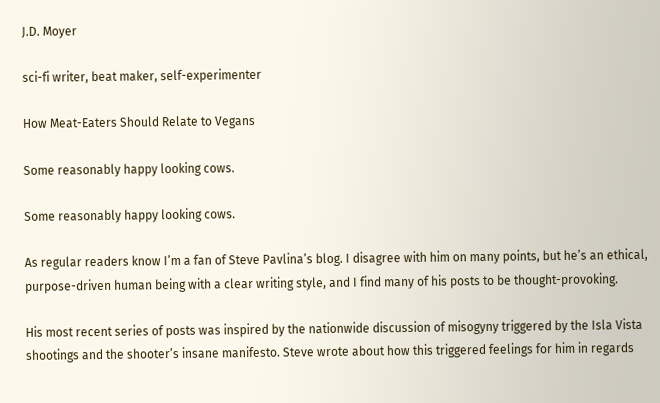J.D. Moyer

sci-fi writer, beat maker, self-experimenter

How Meat-Eaters Should Relate to Vegans

Some reasonably happy looking cows.

Some reasonably happy looking cows.

As regular readers know I’m a fan of Steve Pavlina’s blog. I disagree with him on many points, but he’s an ethical, purpose-driven human being with a clear writing style, and I find many of his posts to be thought-provoking.

His most recent series of posts was inspired by the nationwide discussion of misogyny triggered by the Isla Vista shootings and the shooter’s insane manifesto. Steve wrote about how this triggered feelings for him in regards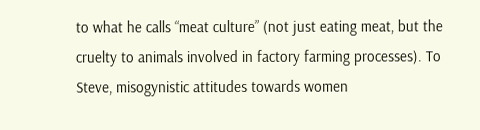to what he calls “meat culture” (not just eating meat, but the cruelty to animals involved in factory farming processes). To Steve, misogynistic attitudes towards women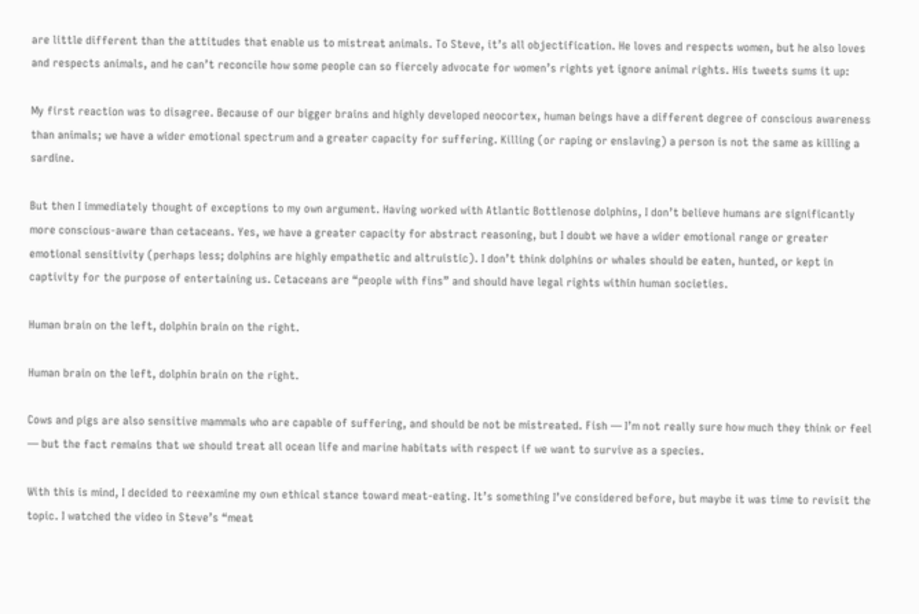are little different than the attitudes that enable us to mistreat animals. To Steve, it’s all objectification. He loves and respects women, but he also loves and respects animals, and he can’t reconcile how some people can so fiercely advocate for women’s rights yet ignore animal rights. His tweets sums it up:

My first reaction was to disagree. Because of our bigger brains and highly developed neocortex, human beings have a different degree of conscious awareness than animals; we have a wider emotional spectrum and a greater capacity for suffering. Killing (or raping or enslaving) a person is not the same as killing a sardine.

But then I immediately thought of exceptions to my own argument. Having worked with Atlantic Bottlenose dolphins, I don’t believe humans are significantly more conscious-aware than cetaceans. Yes, we have a greater capacity for abstract reasoning, but I doubt we have a wider emotional range or greater emotional sensitivity (perhaps less; dolphins are highly empathetic and altruistic). I don’t think dolphins or whales should be eaten, hunted, or kept in captivity for the purpose of entertaining us. Cetaceans are “people with fins” and should have legal rights within human societies.

Human brain on the left, dolphin brain on the right.

Human brain on the left, dolphin brain on the right.

Cows and pigs are also sensitive mammals who are capable of suffering, and should be not be mistreated. Fish — I’m not really sure how much they think or feel — but the fact remains that we should treat all ocean life and marine habitats with respect if we want to survive as a species.

With this is mind, I decided to reexamine my own ethical stance toward meat-eating. It’s something I’ve considered before, but maybe it was time to revisit the topic. I watched the video in Steve’s “meat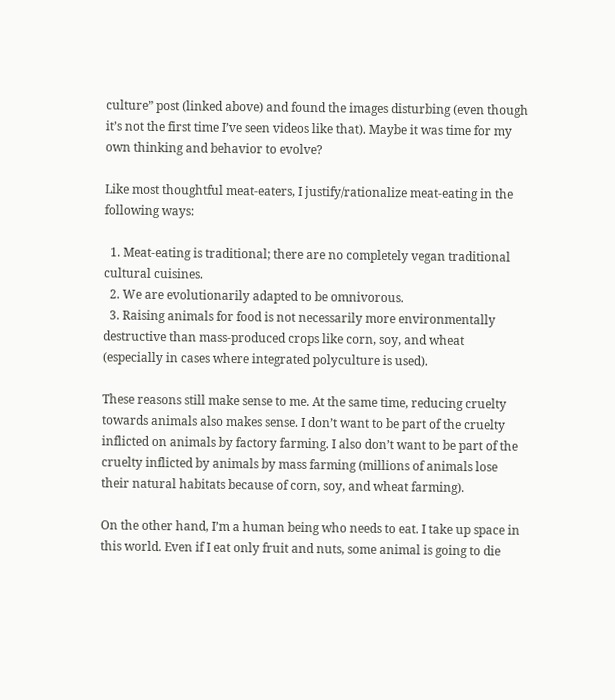culture” post (linked above) and found the images disturbing (even though it’s not the first time I’ve seen videos like that). Maybe it was time for my own thinking and behavior to evolve?

Like most thoughtful meat-eaters, I justify/rationalize meat-eating in the following ways:

  1. Meat-eating is traditional; there are no completely vegan traditional cultural cuisines.
  2. We are evolutionarily adapted to be omnivorous.
  3. Raising animals for food is not necessarily more environmentally destructive than mass-produced crops like corn, soy, and wheat (especially in cases where integrated polyculture is used).

These reasons still make sense to me. At the same time, reducing cruelty towards animals also makes sense. I don’t want to be part of the cruelty inflicted on animals by factory farming. I also don’t want to be part of the cruelty inflicted by animals by mass farming (millions of animals lose their natural habitats because of corn, soy, and wheat farming).

On the other hand, I’m a human being who needs to eat. I take up space in this world. Even if I eat only fruit and nuts, some animal is going to die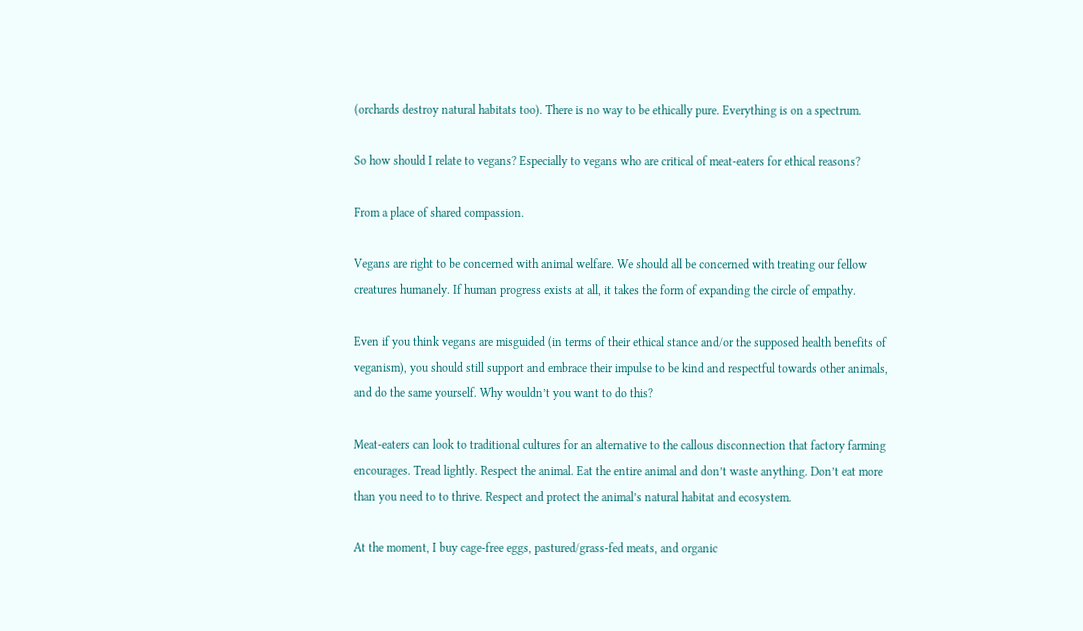(orchards destroy natural habitats too). There is no way to be ethically pure. Everything is on a spectrum.

So how should I relate to vegans? Especially to vegans who are critical of meat-eaters for ethical reasons?

From a place of shared compassion.

Vegans are right to be concerned with animal welfare. We should all be concerned with treating our fellow creatures humanely. If human progress exists at all, it takes the form of expanding the circle of empathy.

Even if you think vegans are misguided (in terms of their ethical stance and/or the supposed health benefits of veganism), you should still support and embrace their impulse to be kind and respectful towards other animals, and do the same yourself. Why wouldn’t you want to do this?

Meat-eaters can look to traditional cultures for an alternative to the callous disconnection that factory farming encourages. Tread lightly. Respect the animal. Eat the entire animal and don’t waste anything. Don’t eat more than you need to to thrive. Respect and protect the animal’s natural habitat and ecosystem.

At the moment, I buy cage-free eggs, pastured/grass-fed meats, and organic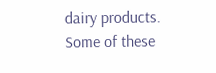dairy products. Some of these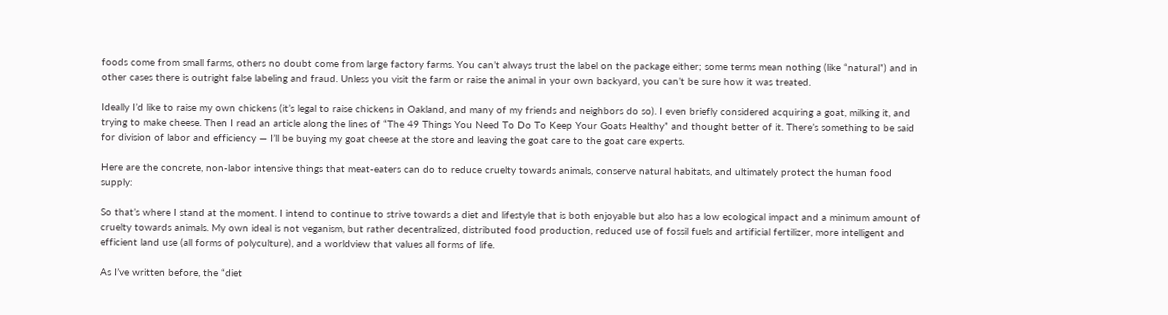foods come from small farms, others no doubt come from large factory farms. You can’t always trust the label on the package either; some terms mean nothing (like “natural”) and in other cases there is outright false labeling and fraud. Unless you visit the farm or raise the animal in your own backyard, you can’t be sure how it was treated.

Ideally I’d like to raise my own chickens (it’s legal to raise chickens in Oakland, and many of my friends and neighbors do so). I even briefly considered acquiring a goat, milking it, and trying to make cheese. Then I read an article along the lines of “The 49 Things You Need To Do To Keep Your Goats Healthy” and thought better of it. There’s something to be said for division of labor and efficiency — I’ll be buying my goat cheese at the store and leaving the goat care to the goat care experts.

Here are the concrete, non-labor intensive things that meat-eaters can do to reduce cruelty towards animals, conserve natural habitats, and ultimately protect the human food supply:

So that’s where I stand at the moment. I intend to continue to strive towards a diet and lifestyle that is both enjoyable but also has a low ecological impact and a minimum amount of cruelty towards animals. My own ideal is not veganism, but rather decentralized, distributed food production, reduced use of fossil fuels and artificial fertilizer, more intelligent and efficient land use (all forms of polyculture), and a worldview that values all forms of life.

As I’ve written before, the “diet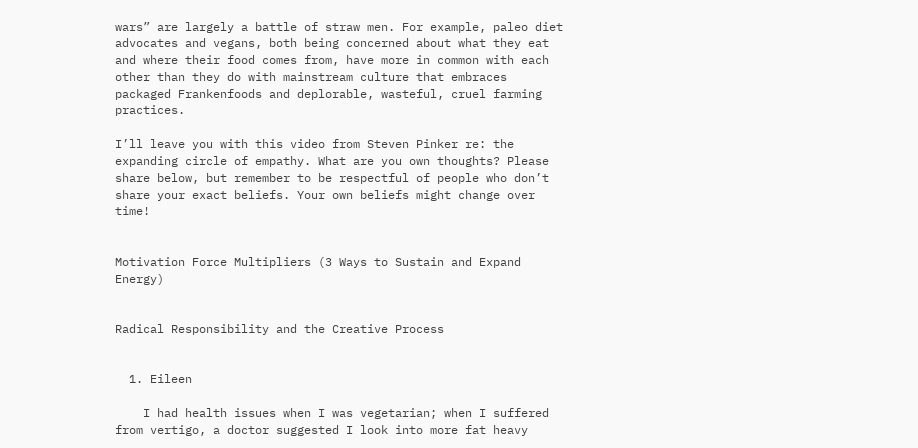wars” are largely a battle of straw men. For example, paleo diet advocates and vegans, both being concerned about what they eat and where their food comes from, have more in common with each other than they do with mainstream culture that embraces packaged Frankenfoods and deplorable, wasteful, cruel farming practices.

I’ll leave you with this video from Steven Pinker re: the expanding circle of empathy. What are you own thoughts? Please share below, but remember to be respectful of people who don’t share your exact beliefs. Your own beliefs might change over time!


Motivation Force Multipliers (3 Ways to Sustain and Expand Energy)


Radical Responsibility and the Creative Process


  1. Eileen

    I had health issues when I was vegetarian; when I suffered from vertigo, a doctor suggested I look into more fat heavy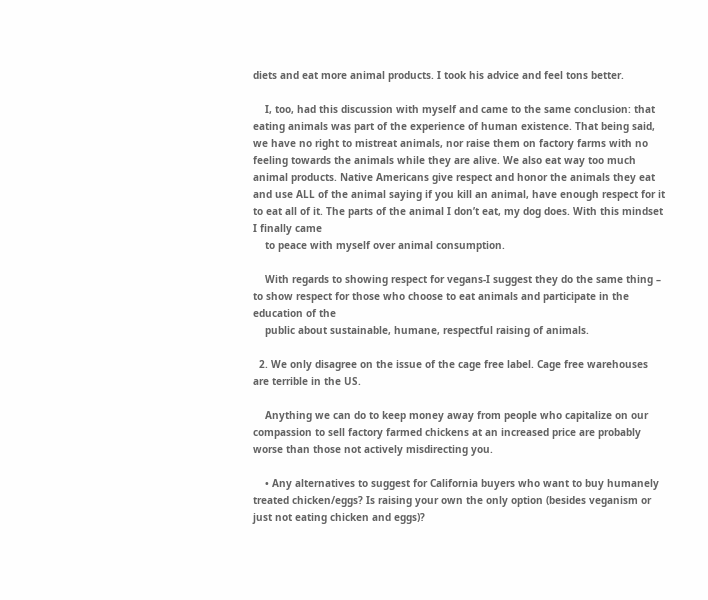diets and eat more animal products. I took his advice and feel tons better.

    I, too, had this discussion with myself and came to the same conclusion: that eating animals was part of the experience of human existence. That being said, we have no right to mistreat animals, nor raise them on factory farms with no feeling towards the animals while they are alive. We also eat way too much animal products. Native Americans give respect and honor the animals they eat and use ALL of the animal saying if you kill an animal, have enough respect for it to eat all of it. The parts of the animal I don’t eat, my dog does. With this mindset I finally came
    to peace with myself over animal consumption.

    With regards to showing respect for vegans-I suggest they do the same thing – to show respect for those who choose to eat animals and participate in the education of the
    public about sustainable, humane, respectful raising of animals.

  2. We only disagree on the issue of the cage free label. Cage free warehouses are terrible in the US.

    Anything we can do to keep money away from people who capitalize on our compassion to sell factory farmed chickens at an increased price are probably worse than those not actively misdirecting you.

    • Any alternatives to suggest for California buyers who want to buy humanely treated chicken/eggs? Is raising your own the only option (besides veganism or just not eating chicken and eggs)?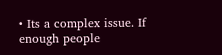• Its a complex issue. If enough people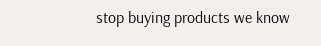stop buying products we know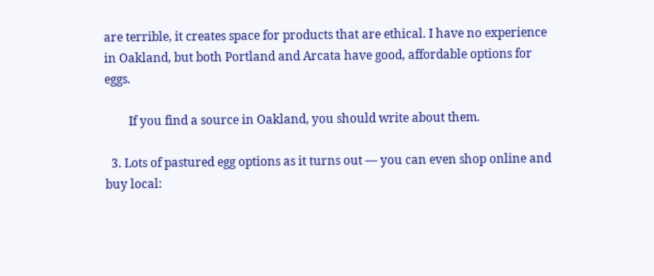are terrible, it creates space for products that are ethical. I have no experience in Oakland, but both Portland and Arcata have good, affordable options for eggs.

        If you find a source in Oakland, you should write about them.

  3. Lots of pastured egg options as it turns out — you can even shop online and buy local: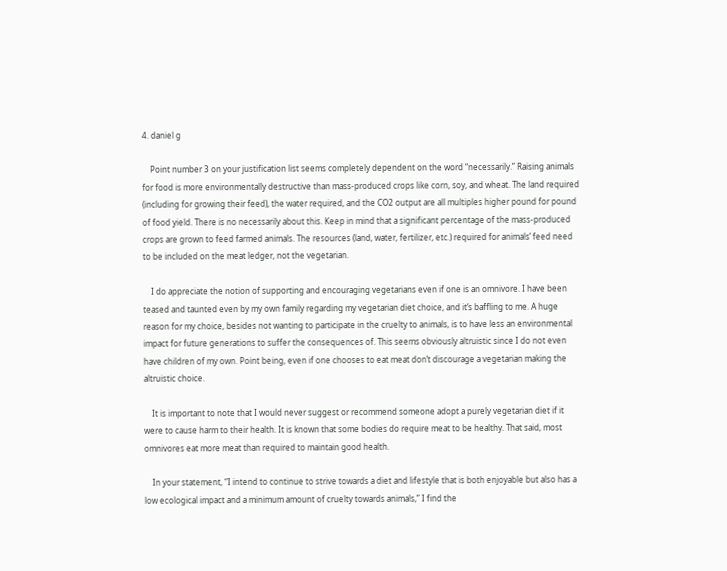4. daniel g

    Point number 3 on your justification list seems completely dependent on the word “necessarily.” Raising animals for food is more environmentally destructive than mass-produced crops like corn, soy, and wheat. The land required (including for growing their feed), the water required, and the CO2 output are all multiples higher pound for pound of food yield. There is no necessarily about this. Keep in mind that a significant percentage of the mass-produced crops are grown to feed farmed animals. The resources (land, water, fertilizer, etc.) required for animals’ feed need to be included on the meat ledger, not the vegetarian.

    I do appreciate the notion of supporting and encouraging vegetarians even if one is an omnivore. I have been teased and taunted even by my own family regarding my vegetarian diet choice, and it’s baffling to me. A huge reason for my choice, besides not wanting to participate in the cruelty to animals, is to have less an environmental impact for future generations to suffer the consequences of. This seems obviously altruistic since I do not even have children of my own. Point being, even if one chooses to eat meat don’t discourage a vegetarian making the altruistic choice.

    It is important to note that I would never suggest or recommend someone adopt a purely vegetarian diet if it were to cause harm to their health. It is known that some bodies do require meat to be healthy. That said, most omnivores eat more meat than required to maintain good health.

    In your statement, “I intend to continue to strive towards a diet and lifestyle that is both enjoyable but also has a low ecological impact and a minimum amount of cruelty towards animals,” I find the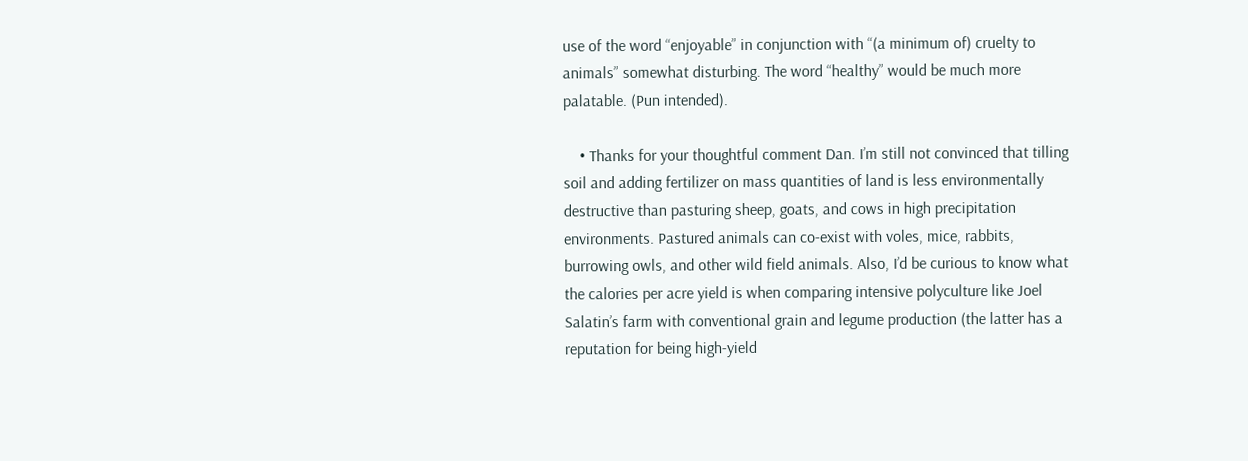use of the word “enjoyable” in conjunction with “(a minimum of) cruelty to animals” somewhat disturbing. The word “healthy” would be much more palatable. (Pun intended).

    • Thanks for your thoughtful comment Dan. I’m still not convinced that tilling soil and adding fertilizer on mass quantities of land is less environmentally destructive than pasturing sheep, goats, and cows in high precipitation environments. Pastured animals can co-exist with voles, mice, rabbits, burrowing owls, and other wild field animals. Also, I’d be curious to know what the calories per acre yield is when comparing intensive polyculture like Joel Salatin’s farm with conventional grain and legume production (the latter has a reputation for being high-yield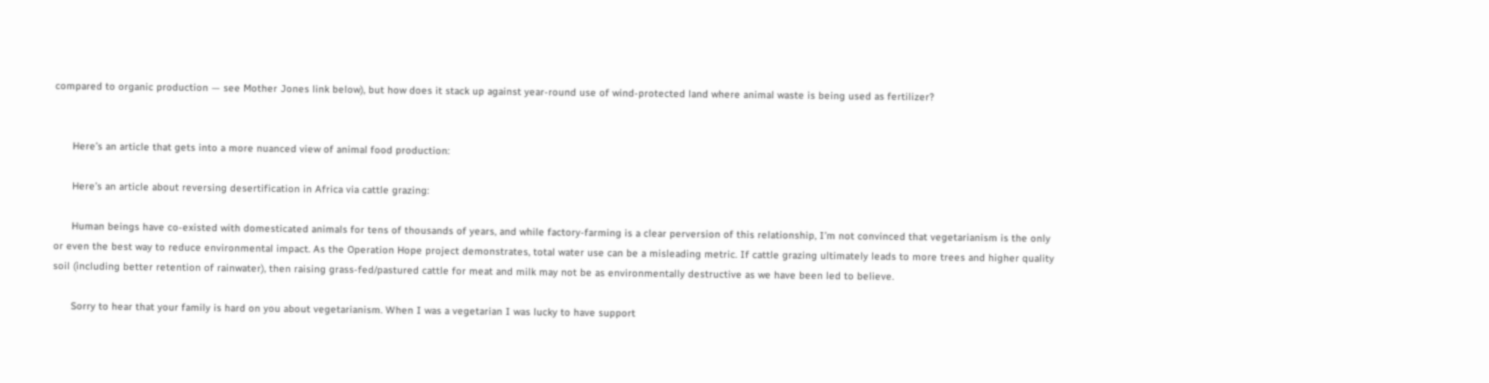compared to organic production — see Mother Jones link below), but how does it stack up against year-round use of wind-protected land where animal waste is being used as fertilizer?


      Here’s an article that gets into a more nuanced view of animal food production:

      Here’s an article about reversing desertification in Africa via cattle grazing:

      Human beings have co-existed with domesticated animals for tens of thousands of years, and while factory-farming is a clear perversion of this relationship, I’m not convinced that vegetarianism is the only or even the best way to reduce environmental impact. As the Operation Hope project demonstrates, total water use can be a misleading metric. If cattle grazing ultimately leads to more trees and higher quality soil (including better retention of rainwater), then raising grass-fed/pastured cattle for meat and milk may not be as environmentally destructive as we have been led to believe.

      Sorry to hear that your family is hard on you about vegetarianism. When I was a vegetarian I was lucky to have support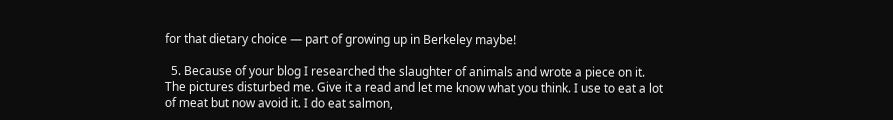for that dietary choice — part of growing up in Berkeley maybe!

  5. Because of your blog I researched the slaughter of animals and wrote a piece on it. The pictures disturbed me. Give it a read and let me know what you think. I use to eat a lot of meat but now avoid it. I do eat salmon,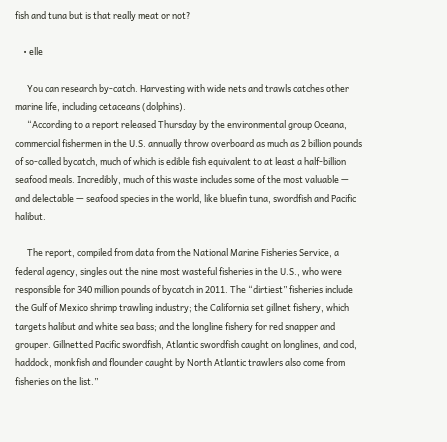fish and tuna but is that really meat or not?

    • elle

      You can research by-catch. Harvesting with wide nets and trawls catches other marine life, including cetaceans (dolphins).
      “According to a report released Thursday by the environmental group Oceana, commercial fishermen in the U.S. annually throw overboard as much as 2 billion pounds of so-called bycatch, much of which is edible fish equivalent to at least a half-billion seafood meals. Incredibly, much of this waste includes some of the most valuable — and delectable — seafood species in the world, like bluefin tuna, swordfish and Pacific halibut.

      The report, compiled from data from the National Marine Fisheries Service, a federal agency, singles out the nine most wasteful fisheries in the U.S., who were responsible for 340 million pounds of bycatch in 2011. The “dirtiest” fisheries include the Gulf of Mexico shrimp trawling industry; the California set gillnet fishery, which targets halibut and white sea bass; and the longline fishery for red snapper and grouper. Gillnetted Pacific swordfish, Atlantic swordfish caught on longlines, and cod, haddock, monkfish and flounder caught by North Atlantic trawlers also come from fisheries on the list.”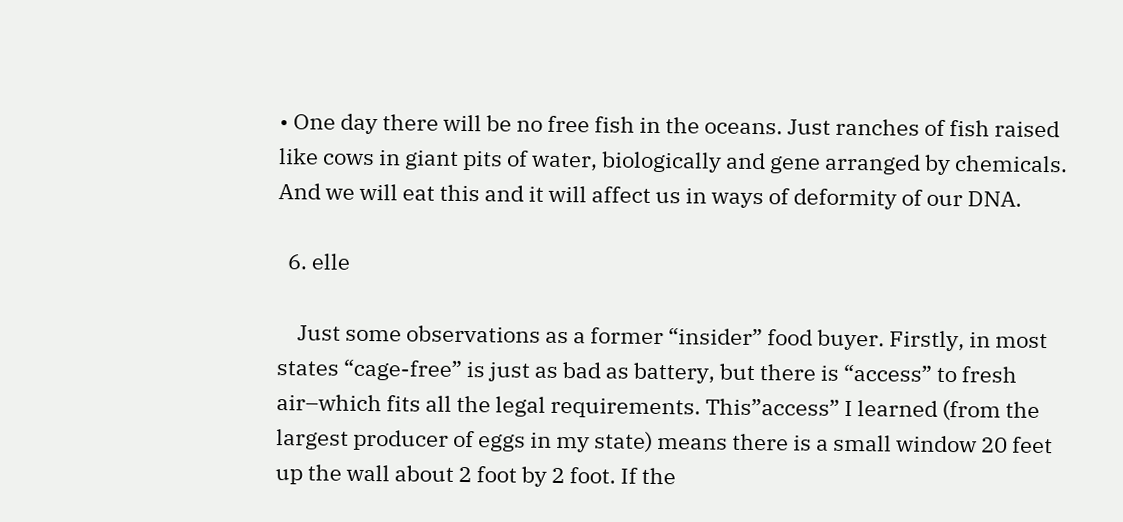• One day there will be no free fish in the oceans. Just ranches of fish raised like cows in giant pits of water, biologically and gene arranged by chemicals. And we will eat this and it will affect us in ways of deformity of our DNA.

  6. elle

    Just some observations as a former “insider” food buyer. Firstly, in most states “cage-free” is just as bad as battery, but there is “access” to fresh air–which fits all the legal requirements. This”access” I learned (from the largest producer of eggs in my state) means there is a small window 20 feet up the wall about 2 foot by 2 foot. If the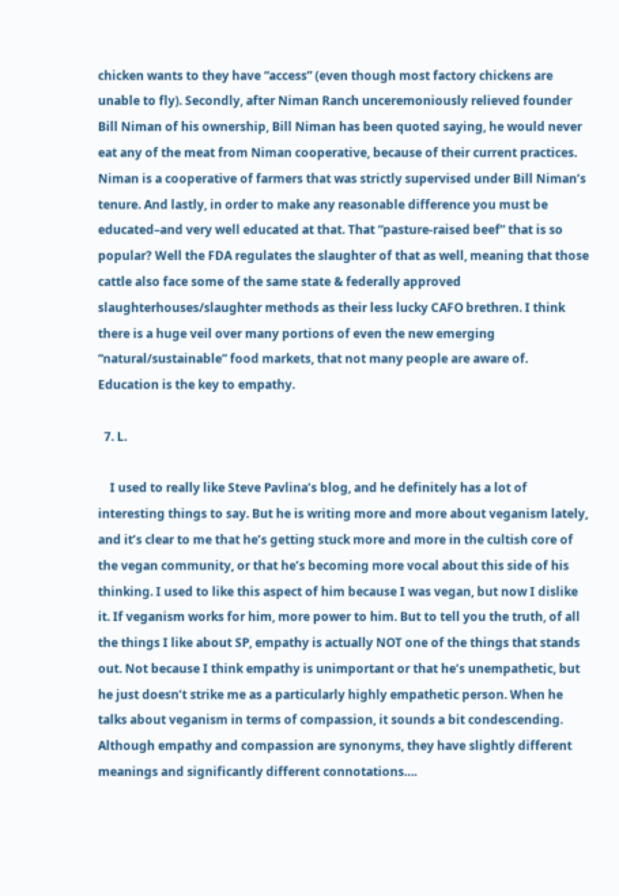chicken wants to they have “access” (even though most factory chickens are unable to fly). Secondly, after Niman Ranch unceremoniously relieved founder Bill Niman of his ownership, Bill Niman has been quoted saying, he would never eat any of the meat from Niman cooperative, because of their current practices. Niman is a cooperative of farmers that was strictly supervised under Bill Niman’s tenure. And lastly, in order to make any reasonable difference you must be educated–and very well educated at that. That “pasture-raised beef” that is so popular? Well the FDA regulates the slaughter of that as well, meaning that those cattle also face some of the same state & federally approved slaughterhouses/slaughter methods as their less lucky CAFO brethren. I think there is a huge veil over many portions of even the new emerging “natural/sustainable” food markets, that not many people are aware of. Education is the key to empathy.

  7. L.

    I used to really like Steve Pavlina’s blog, and he definitely has a lot of interesting things to say. But he is writing more and more about veganism lately, and it’s clear to me that he’s getting stuck more and more in the cultish core of the vegan community, or that he’s becoming more vocal about this side of his thinking. I used to like this aspect of him because I was vegan, but now I dislike it. If veganism works for him, more power to him. But to tell you the truth, of all the things I like about SP, empathy is actually NOT one of the things that stands out. Not because I think empathy is unimportant or that he’s unempathetic, but he just doesn’t strike me as a particularly highly empathetic person. When he talks about veganism in terms of compassion, it sounds a bit condescending. Although empathy and compassion are synonyms, they have slightly different meanings and significantly different connotations….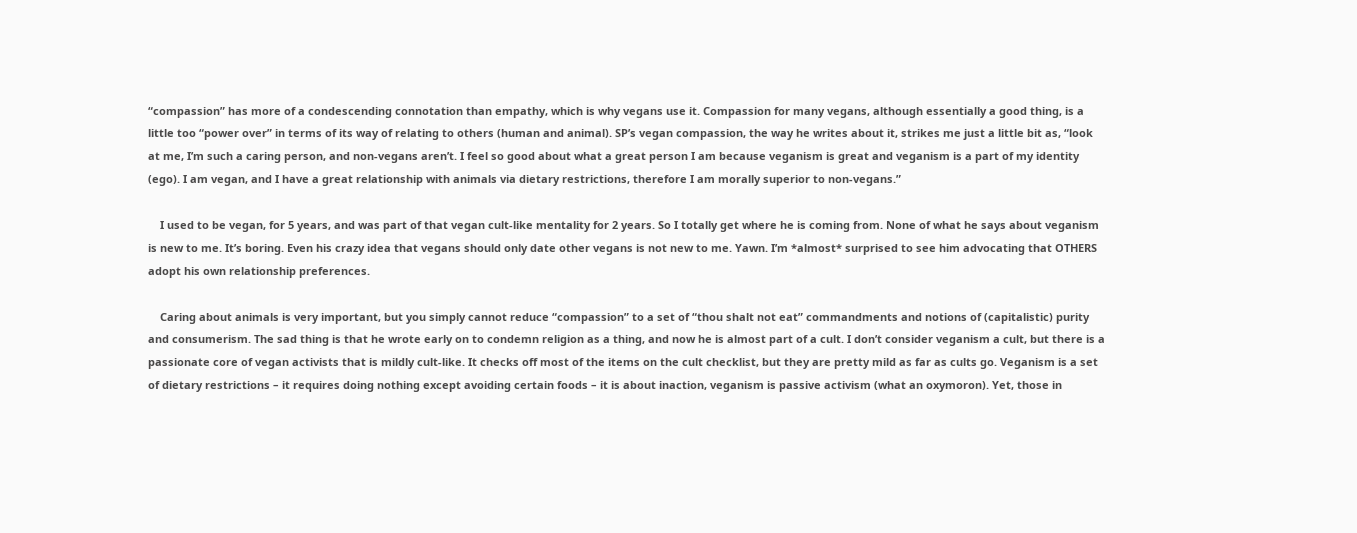“compassion” has more of a condescending connotation than empathy, which is why vegans use it. Compassion for many vegans, although essentially a good thing, is a little too “power over” in terms of its way of relating to others (human and animal). SP’s vegan compassion, the way he writes about it, strikes me just a little bit as, “look at me, I’m such a caring person, and non-vegans aren’t. I feel so good about what a great person I am because veganism is great and veganism is a part of my identity (ego). I am vegan, and I have a great relationship with animals via dietary restrictions, therefore I am morally superior to non-vegans.”

    I used to be vegan, for 5 years, and was part of that vegan cult-like mentality for 2 years. So I totally get where he is coming from. None of what he says about veganism is new to me. It’s boring. Even his crazy idea that vegans should only date other vegans is not new to me. Yawn. I’m *almost* surprised to see him advocating that OTHERS adopt his own relationship preferences.

    Caring about animals is very important, but you simply cannot reduce “compassion” to a set of “thou shalt not eat” commandments and notions of (capitalistic) purity and consumerism. The sad thing is that he wrote early on to condemn religion as a thing, and now he is almost part of a cult. I don’t consider veganism a cult, but there is a passionate core of vegan activists that is mildly cult-like. It checks off most of the items on the cult checklist, but they are pretty mild as far as cults go. Veganism is a set of dietary restrictions – it requires doing nothing except avoiding certain foods – it is about inaction, veganism is passive activism (what an oxymoron). Yet, those in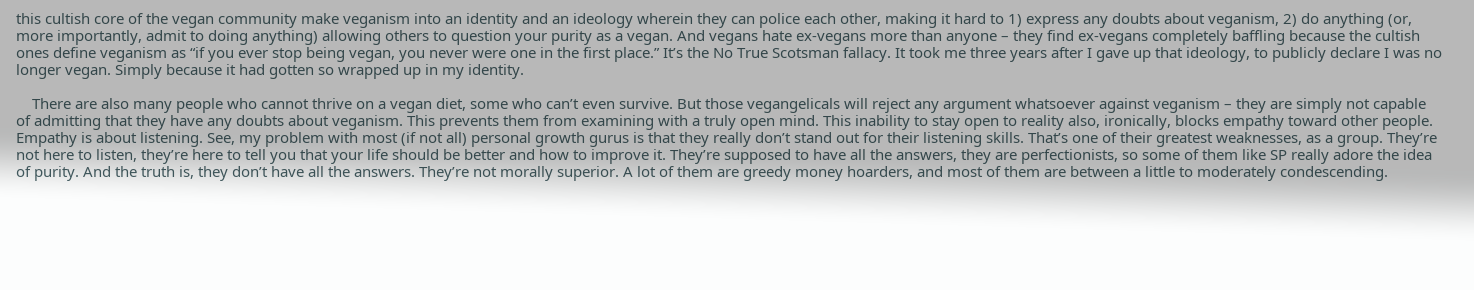this cultish core of the vegan community make veganism into an identity and an ideology wherein they can police each other, making it hard to 1) express any doubts about veganism, 2) do anything (or, more importantly, admit to doing anything) allowing others to question your purity as a vegan. And vegans hate ex-vegans more than anyone – they find ex-vegans completely baffling because the cultish ones define veganism as “if you ever stop being vegan, you never were one in the first place.” It’s the No True Scotsman fallacy. It took me three years after I gave up that ideology, to publicly declare I was no longer vegan. Simply because it had gotten so wrapped up in my identity.

    There are also many people who cannot thrive on a vegan diet, some who can’t even survive. But those vegangelicals will reject any argument whatsoever against veganism – they are simply not capable of admitting that they have any doubts about veganism. This prevents them from examining with a truly open mind. This inability to stay open to reality also, ironically, blocks empathy toward other people. Empathy is about listening. See, my problem with most (if not all) personal growth gurus is that they really don’t stand out for their listening skills. That’s one of their greatest weaknesses, as a group. They’re not here to listen, they’re here to tell you that your life should be better and how to improve it. They’re supposed to have all the answers, they are perfectionists, so some of them like SP really adore the idea of purity. And the truth is, they don’t have all the answers. They’re not morally superior. A lot of them are greedy money hoarders, and most of them are between a little to moderately condescending.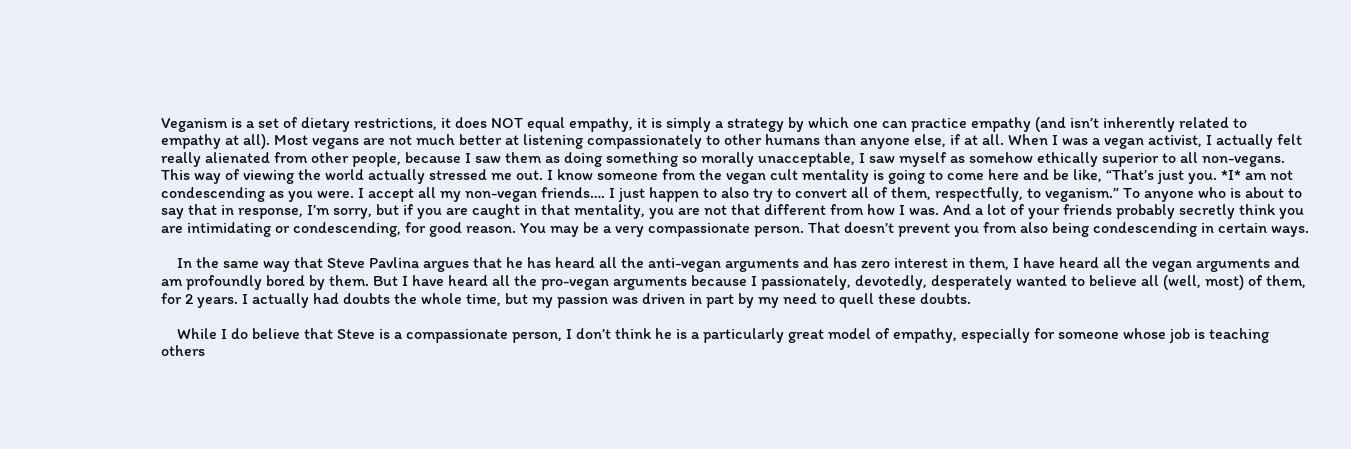Veganism is a set of dietary restrictions, it does NOT equal empathy, it is simply a strategy by which one can practice empathy (and isn’t inherently related to empathy at all). Most vegans are not much better at listening compassionately to other humans than anyone else, if at all. When I was a vegan activist, I actually felt really alienated from other people, because I saw them as doing something so morally unacceptable, I saw myself as somehow ethically superior to all non-vegans. This way of viewing the world actually stressed me out. I know someone from the vegan cult mentality is going to come here and be like, “That’s just you. *I* am not condescending as you were. I accept all my non-vegan friends…. I just happen to also try to convert all of them, respectfully, to veganism.” To anyone who is about to say that in response, I’m sorry, but if you are caught in that mentality, you are not that different from how I was. And a lot of your friends probably secretly think you are intimidating or condescending, for good reason. You may be a very compassionate person. That doesn’t prevent you from also being condescending in certain ways.

    In the same way that Steve Pavlina argues that he has heard all the anti-vegan arguments and has zero interest in them, I have heard all the vegan arguments and am profoundly bored by them. But I have heard all the pro-vegan arguments because I passionately, devotedly, desperately wanted to believe all (well, most) of them, for 2 years. I actually had doubts the whole time, but my passion was driven in part by my need to quell these doubts.

    While I do believe that Steve is a compassionate person, I don’t think he is a particularly great model of empathy, especially for someone whose job is teaching others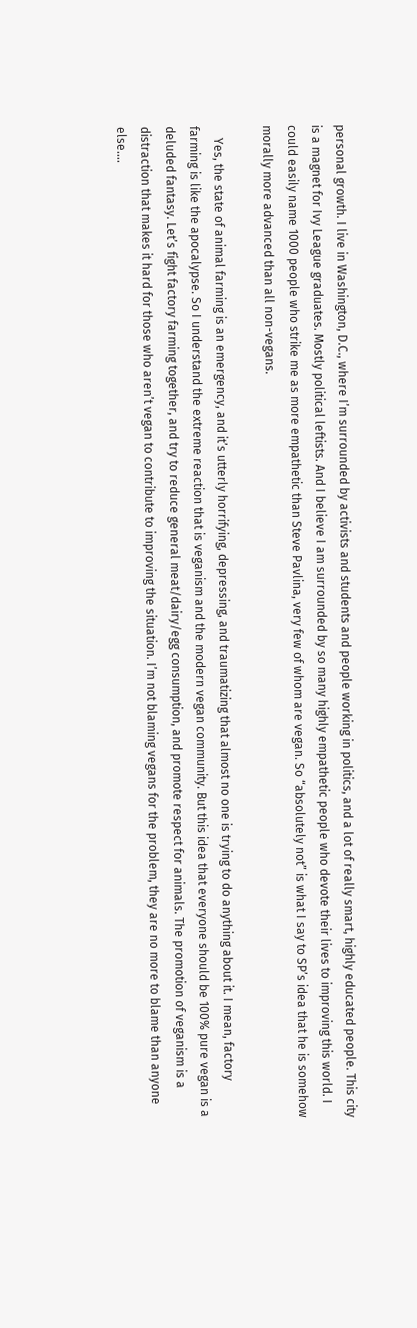personal growth. I live in Washington, D.C., where I’m surrounded by activists and students and people working in politics, and a lot of really smart, highly educated people. This city is a magnet for Ivy League graduates. Mostly political leftists. And I believe I am surrounded by so many highly empathetic people who devote their lives to improving this world. I could easily name 1000 people who strike me as more empathetic than Steve Pavlina, very few of whom are vegan. So “absolutely not” is what I say to SP’s idea that he is somehow morally more advanced than all non-vegans.

    Yes, the state of animal farming is an emergency, and it’s utterly horrifying, depressing, and traumatizing that almost no one is trying to do anything about it. I mean, factory farming is like the apocalypse. So I understand the extreme reaction that is veganism and the modern vegan community. But this idea that everyone should be 100% pure vegan is a deluded fantasy. Let’s fight factory farming together, and try to reduce general meat/dairy/egg consumption, and promote respect for animals. The promotion of veganism is a distraction that makes it hard for those who aren’t vegan to contribute to improving the situation. I’m not blaming vegans for the problem, they are no more to blame than anyone else….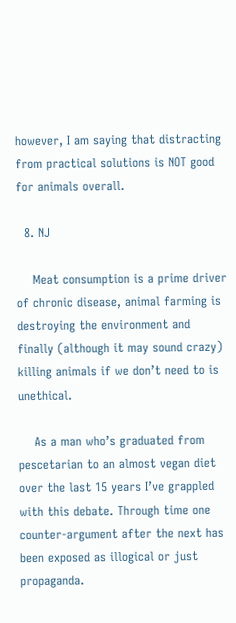however, I am saying that distracting from practical solutions is NOT good for animals overall.

  8. NJ

    Meat consumption is a prime driver of chronic disease, animal farming is destroying the environment and finally (although it may sound crazy) killing animals if we don’t need to is unethical.

    As a man who’s graduated from pescetarian to an almost vegan diet over the last 15 years I’ve grappled with this debate. Through time one counter-argument after the next has been exposed as illogical or just propaganda.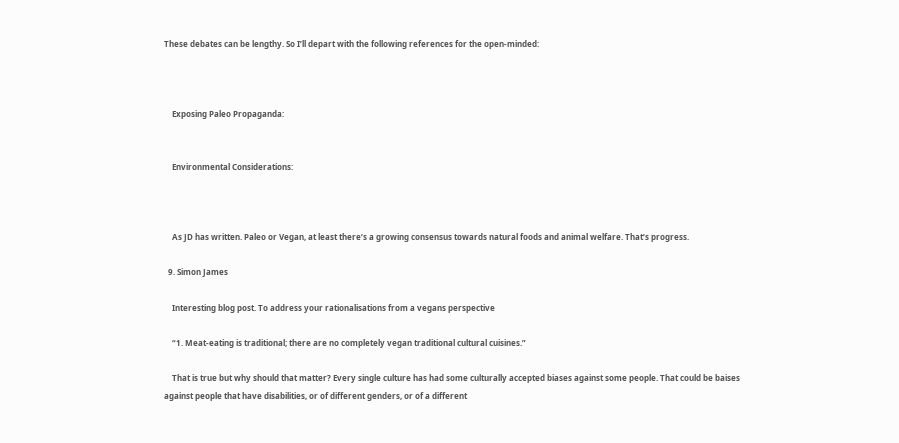These debates can be lengthy. So I’ll depart with the following references for the open-minded:



    Exposing Paleo Propaganda:


    Environmental Considerations:



    As JD has written. Paleo or Vegan, at least there’s a growing consensus towards natural foods and animal welfare. That’s progress.

  9. Simon James

    Interesting blog post. To address your rationalisations from a vegans perspective

    “1. Meat-eating is traditional; there are no completely vegan traditional cultural cuisines.”

    That is true but why should that matter? Every single culture has had some culturally accepted biases against some people. That could be baises against people that have disabilities, or of different genders, or of a different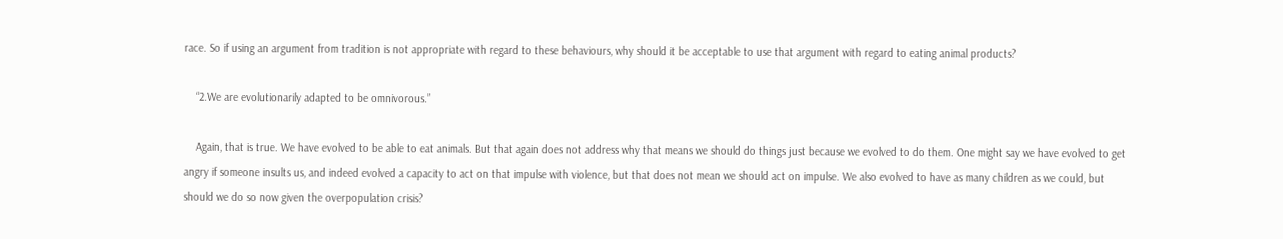race. So if using an argument from tradition is not appropriate with regard to these behaviours, why should it be acceptable to use that argument with regard to eating animal products?

    “2.We are evolutionarily adapted to be omnivorous.”

    Again, that is true. We have evolved to be able to eat animals. But that again does not address why that means we should do things just because we evolved to do them. One might say we have evolved to get angry if someone insults us, and indeed evolved a capacity to act on that impulse with violence, but that does not mean we should act on impulse. We also evolved to have as many children as we could, but should we do so now given the overpopulation crisis?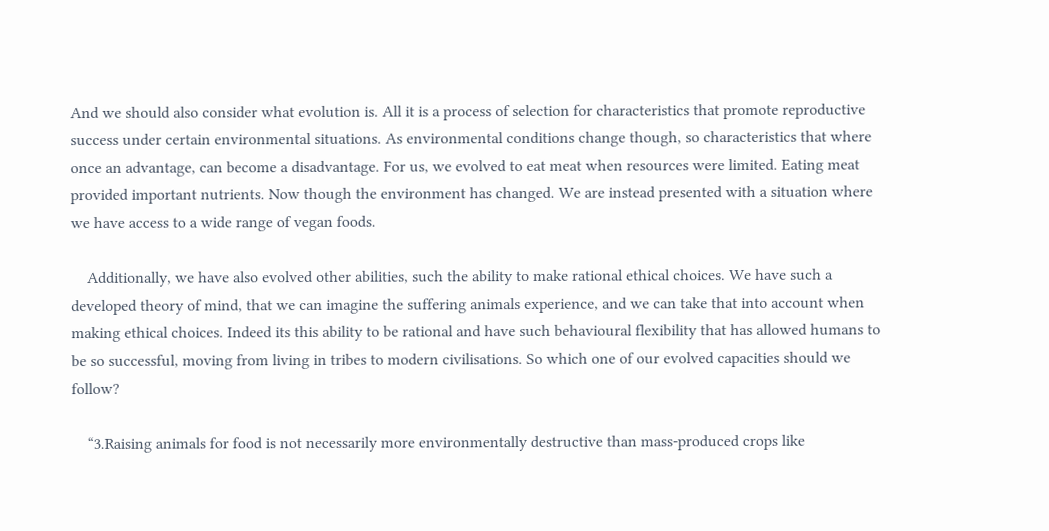And we should also consider what evolution is. All it is a process of selection for characteristics that promote reproductive success under certain environmental situations. As environmental conditions change though, so characteristics that where once an advantage, can become a disadvantage. For us, we evolved to eat meat when resources were limited. Eating meat provided important nutrients. Now though the environment has changed. We are instead presented with a situation where we have access to a wide range of vegan foods.

    Additionally, we have also evolved other abilities, such the ability to make rational ethical choices. We have such a developed theory of mind, that we can imagine the suffering animals experience, and we can take that into account when making ethical choices. Indeed its this ability to be rational and have such behavioural flexibility that has allowed humans to be so successful, moving from living in tribes to modern civilisations. So which one of our evolved capacities should we follow?

    “3.Raising animals for food is not necessarily more environmentally destructive than mass-produced crops like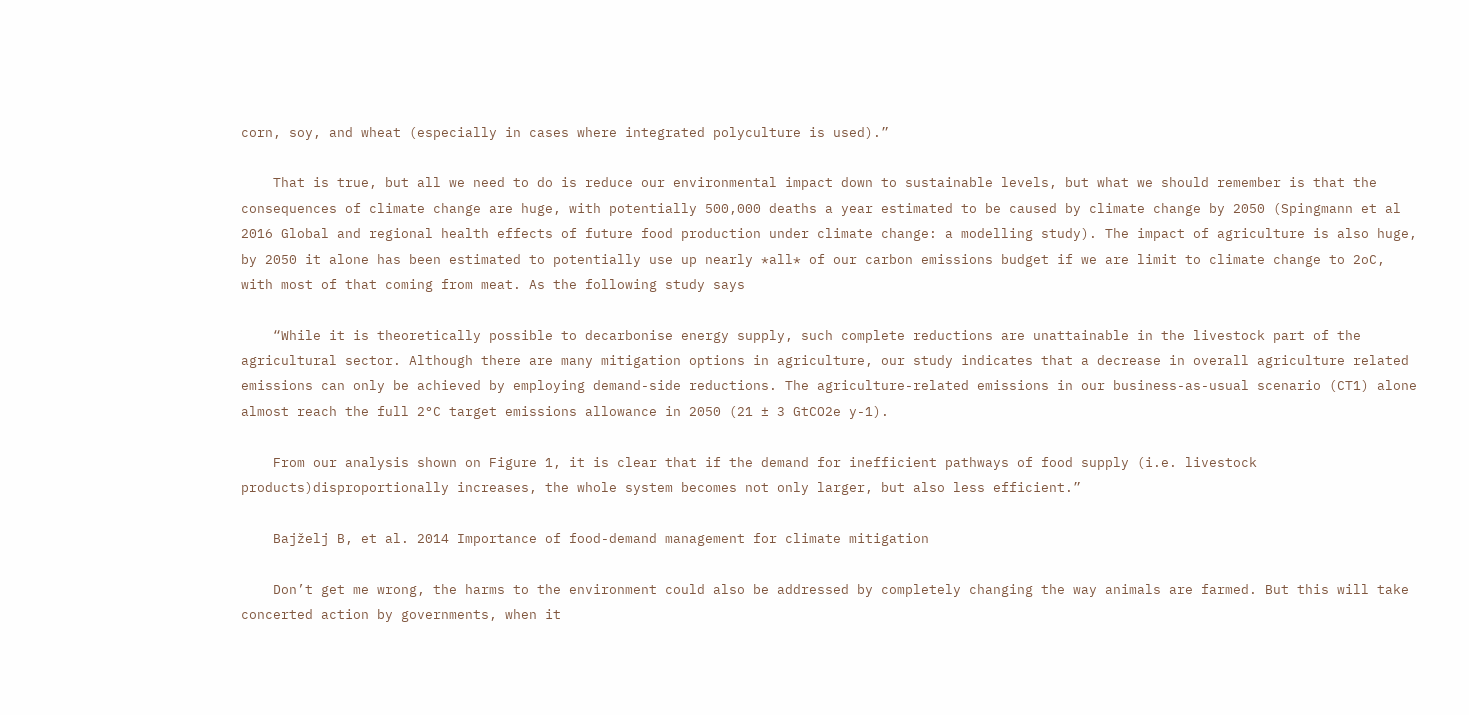corn, soy, and wheat (especially in cases where integrated polyculture is used).”

    That is true, but all we need to do is reduce our environmental impact down to sustainable levels, but what we should remember is that the consequences of climate change are huge, with potentially 500,000 deaths a year estimated to be caused by climate change by 2050 (Spingmann et al 2016 Global and regional health effects of future food production under climate change: a modelling study). The impact of agriculture is also huge, by 2050 it alone has been estimated to potentially use up nearly *all* of our carbon emissions budget if we are limit to climate change to 2oC, with most of that coming from meat. As the following study says

    “While it is theoretically possible to decarbonise energy supply, such complete reductions are unattainable in the livestock part of the agricultural sector. Although there are many mitigation options in agriculture, our study indicates that a decrease in overall agriculture related emissions can only be achieved by employing demand-side reductions. The agriculture-related emissions in our business-as-usual scenario (CT1) alone almost reach the full 2°C target emissions allowance in 2050 (21 ± 3 GtCO2e y-1).

    From our analysis shown on Figure 1, it is clear that if the demand for inefficient pathways of food supply (i.e. livestock products)disproportionally increases, the whole system becomes not only larger, but also less efficient.”

    Bajželj B, et al. 2014 Importance of food-demand management for climate mitigation

    Don’t get me wrong, the harms to the environment could also be addressed by completely changing the way animals are farmed. But this will take concerted action by governments, when it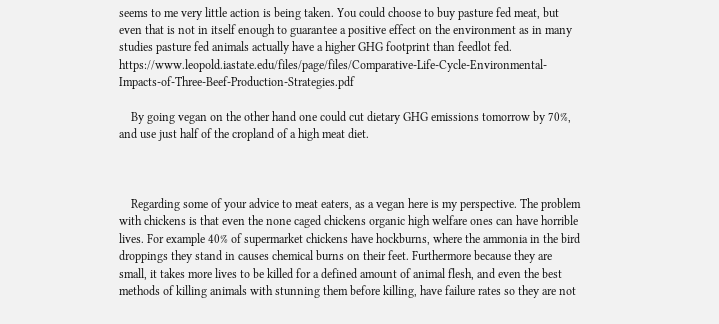seems to me very little action is being taken. You could choose to buy pasture fed meat, but even that is not in itself enough to guarantee a positive effect on the environment as in many studies pasture fed animals actually have a higher GHG footprint than feedlot fed. https://www.leopold.iastate.edu/files/page/files/Comparative-Life-Cycle-Environmental-Impacts-of-Three-Beef-Production-Strategies.pdf

    By going vegan on the other hand one could cut dietary GHG emissions tomorrow by 70%, and use just half of the cropland of a high meat diet.



    Regarding some of your advice to meat eaters, as a vegan here is my perspective. The problem with chickens is that even the none caged chickens organic high welfare ones can have horrible lives. For example 40% of supermarket chickens have hockburns, where the ammonia in the bird droppings they stand in causes chemical burns on their feet. Furthermore because they are small, it takes more lives to be killed for a defined amount of animal flesh, and even the best methods of killing animals with stunning them before killing, have failure rates so they are not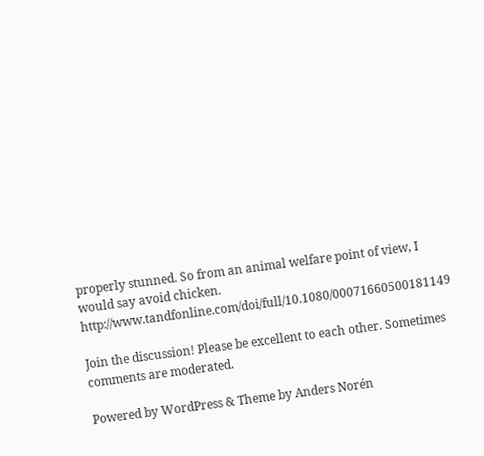properly stunned. So from an animal welfare point of view, I would say avoid chicken. http://www.tandfonline.com/doi/full/10.1080/00071660500181149

Join the discussion! Please be excellent to each other. Sometimes comments are moderated.

Powered by WordPress & Theme by Anders Norén